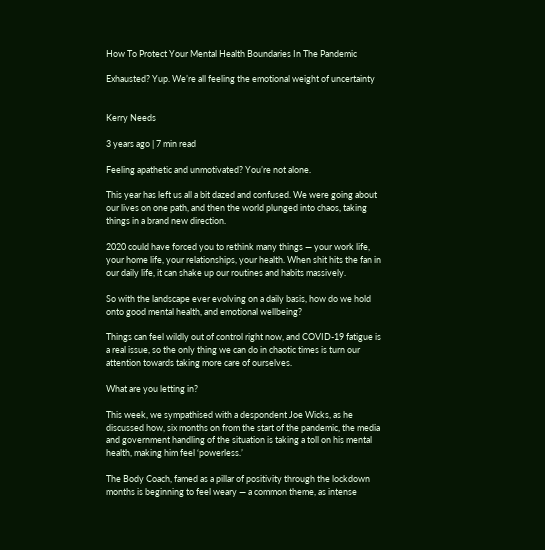How To Protect Your Mental Health Boundaries In The Pandemic

Exhausted? Yup. We’re all feeling the emotional weight of uncertainty


Kerry Needs

3 years ago | 7 min read

Feeling apathetic and unmotivated? You’re not alone.

This year has left us all a bit dazed and confused. We were going about our lives on one path, and then the world plunged into chaos, taking things in a brand new direction.

2020 could have forced you to rethink many things — your work life, your home life, your relationships, your health. When shit hits the fan in our daily life, it can shake up our routines and habits massively.

So with the landscape ever evolving on a daily basis, how do we hold onto good mental health, and emotional wellbeing?

Things can feel wildly out of control right now, and COVID-19 fatigue is a real issue, so the only thing we can do in chaotic times is turn our attention towards taking more care of ourselves.

What are you letting in?

This week, we sympathised with a despondent Joe Wicks, as he discussed how, six months on from the start of the pandemic, the media and government handling of the situation is taking a toll on his mental health, making him feel ‘powerless.’

The Body Coach, famed as a pillar of positivity through the lockdown months is beginning to feel weary — a common theme, as intense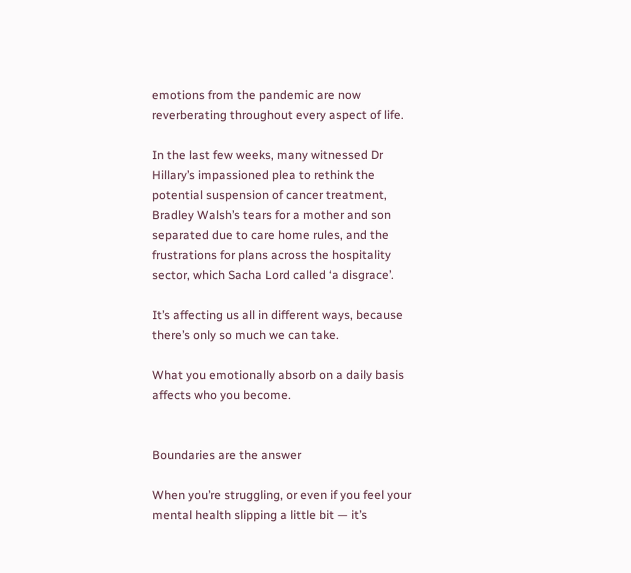emotions from the pandemic are now reverberating throughout every aspect of life.

In the last few weeks, many witnessed Dr Hillary’s impassioned plea to rethink the potential suspension of cancer treatment, Bradley Walsh’s tears for a mother and son separated due to care home rules, and the frustrations for plans across the hospitality sector, which Sacha Lord called ‘a disgrace’.

It’s affecting us all in different ways, because there’s only so much we can take.

What you emotionally absorb on a daily basis affects who you become.


Boundaries are the answer

When you’re struggling, or even if you feel your mental health slipping a little bit — it’s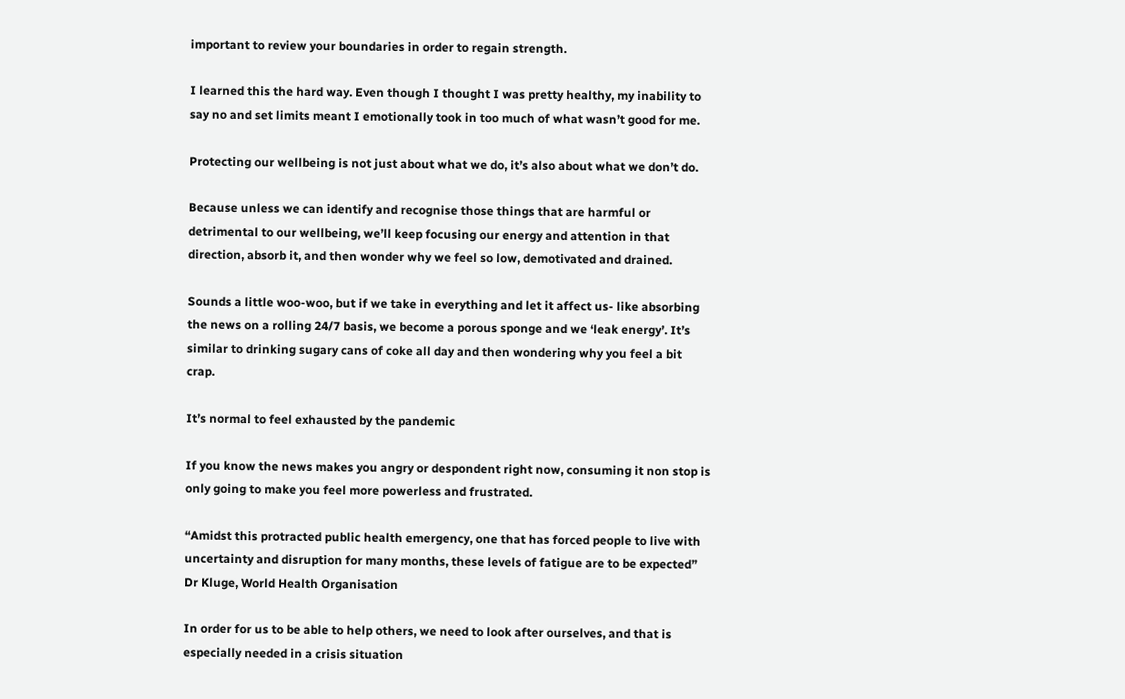important to review your boundaries in order to regain strength.

I learned this the hard way. Even though I thought I was pretty healthy, my inability to say no and set limits meant I emotionally took in too much of what wasn’t good for me.

Protecting our wellbeing is not just about what we do, it’s also about what we don’t do.

Because unless we can identify and recognise those things that are harmful or detrimental to our wellbeing, we’ll keep focusing our energy and attention in that direction, absorb it, and then wonder why we feel so low, demotivated and drained.

Sounds a little woo-woo, but if we take in everything and let it affect us- like absorbing the news on a rolling 24/7 basis, we become a porous sponge and we ‘leak energy’. It’s similar to drinking sugary cans of coke all day and then wondering why you feel a bit crap.

It’s normal to feel exhausted by the pandemic

If you know the news makes you angry or despondent right now, consuming it non stop is only going to make you feel more powerless and frustrated.

“Amidst this protracted public health emergency, one that has forced people to live with uncertainty and disruption for many months, these levels of fatigue are to be expected” Dr Kluge, World Health Organisation

In order for us to be able to help others, we need to look after ourselves, and that is especially needed in a crisis situation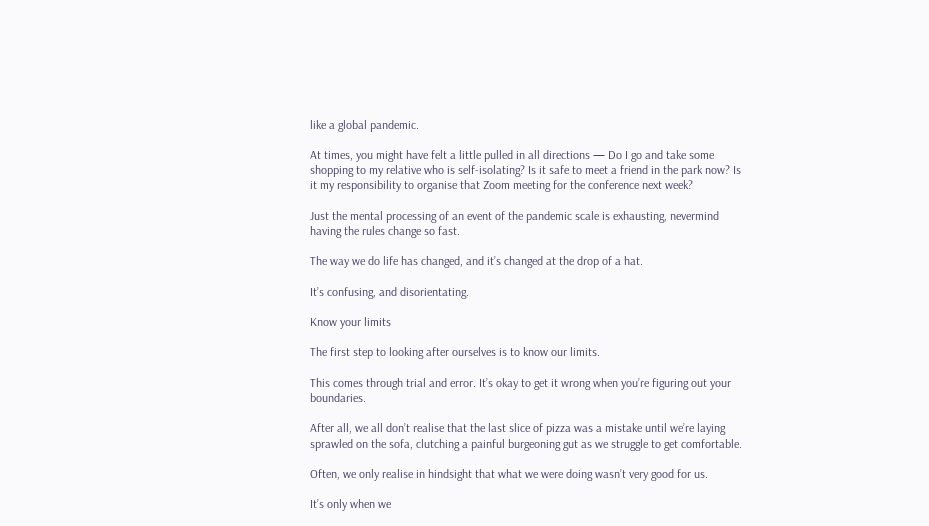like a global pandemic.

At times, you might have felt a little pulled in all directions — Do I go and take some shopping to my relative who is self-isolating? Is it safe to meet a friend in the park now? Is it my responsibility to organise that Zoom meeting for the conference next week?

Just the mental processing of an event of the pandemic scale is exhausting, nevermind having the rules change so fast.

The way we do life has changed, and it’s changed at the drop of a hat.

It’s confusing, and disorientating.

Know your limits

The first step to looking after ourselves is to know our limits.

This comes through trial and error. It’s okay to get it wrong when you’re figuring out your boundaries.

After all, we all don’t realise that the last slice of pizza was a mistake until we’re laying sprawled on the sofa, clutching a painful burgeoning gut as we struggle to get comfortable.

Often, we only realise in hindsight that what we were doing wasn’t very good for us.

It’s only when we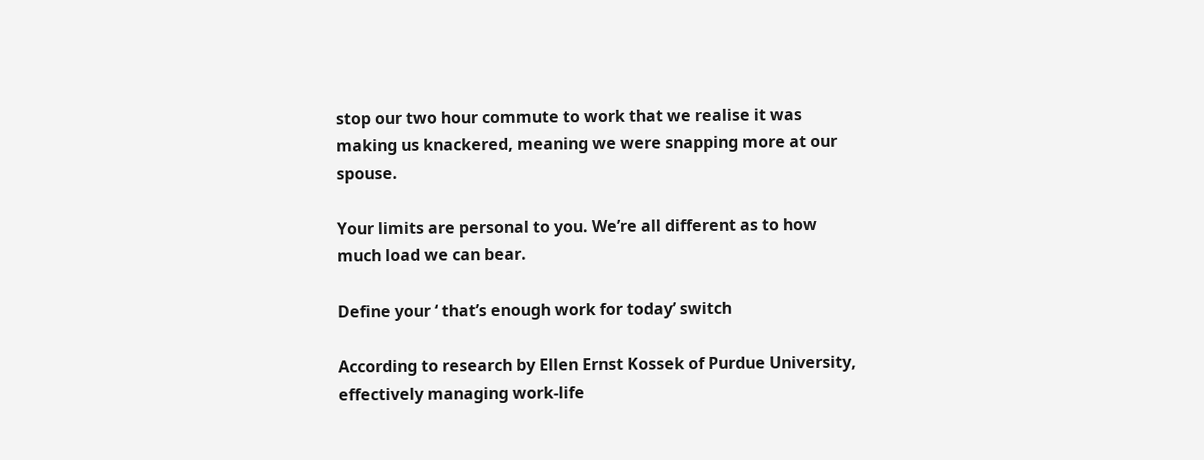stop our two hour commute to work that we realise it was making us knackered, meaning we were snapping more at our spouse.

Your limits are personal to you. We’re all different as to how much load we can bear.

Define your ‘ that’s enough work for today’ switch

According to research by Ellen Ernst Kossek of Purdue University, effectively managing work-life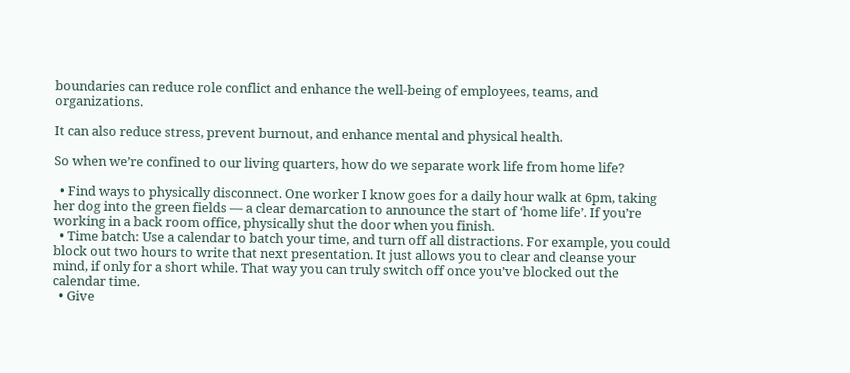boundaries can reduce role conflict and enhance the well-being of employees, teams, and organizations.

It can also reduce stress, prevent burnout, and enhance mental and physical health.

So when we’re confined to our living quarters, how do we separate work life from home life?

  • Find ways to physically disconnect. One worker I know goes for a daily hour walk at 6pm, taking her dog into the green fields — a clear demarcation to announce the start of ‘home life’. If you’re working in a back room office, physically shut the door when you finish.
  • Time batch: Use a calendar to batch your time, and turn off all distractions. For example, you could block out two hours to write that next presentation. It just allows you to clear and cleanse your mind, if only for a short while. That way you can truly switch off once you’ve blocked out the calendar time.
  • Give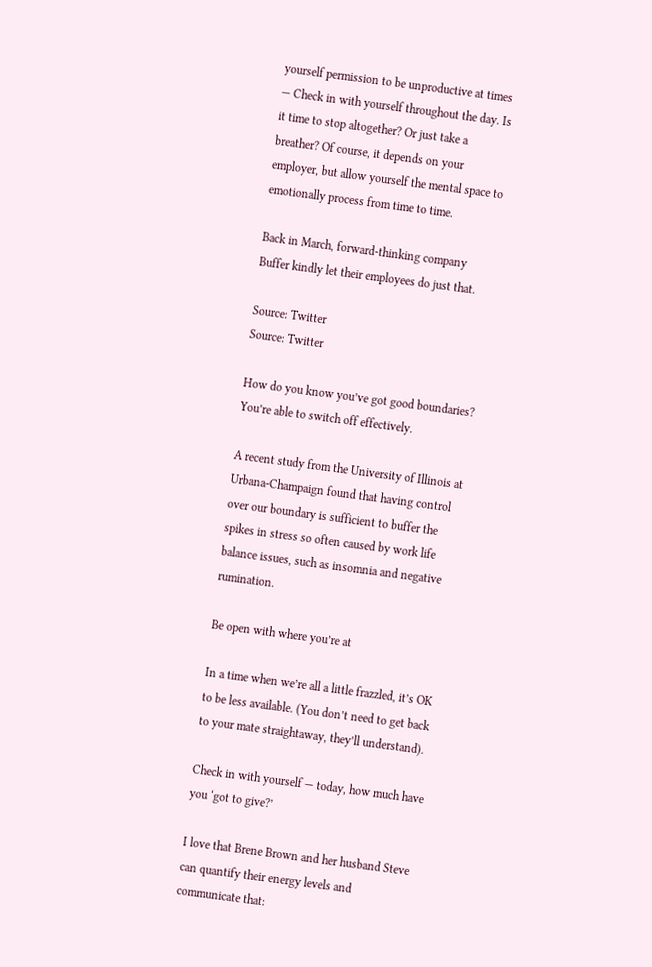yourself permission to be unproductive at times — Check in with yourself throughout the day. Is it time to stop altogether? Or just take a breather? Of course, it depends on your employer, but allow yourself the mental space to emotionally process from time to time.

Back in March, forward-thinking company Buffer kindly let their employees do just that.

Source: Twitter
Source: Twitter

How do you know you’ve got good boundaries? You’re able to switch off effectively.

A recent study from the University of Illinois at Urbana-Champaign found that having control over our boundary is sufficient to buffer the spikes in stress so often caused by work life balance issues, such as insomnia and negative rumination.

Be open with where you’re at

In a time when we’re all a little frazzled, it’s OK to be less available. (You don’t need to get back to your mate straightaway, they’ll understand).

Check in with yourself — today, how much have you ‘got to give?’

I love that Brene Brown and her husband Steve can quantify their energy levels and communicate that: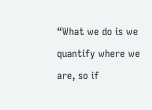“What we do is we quantify where we are, so if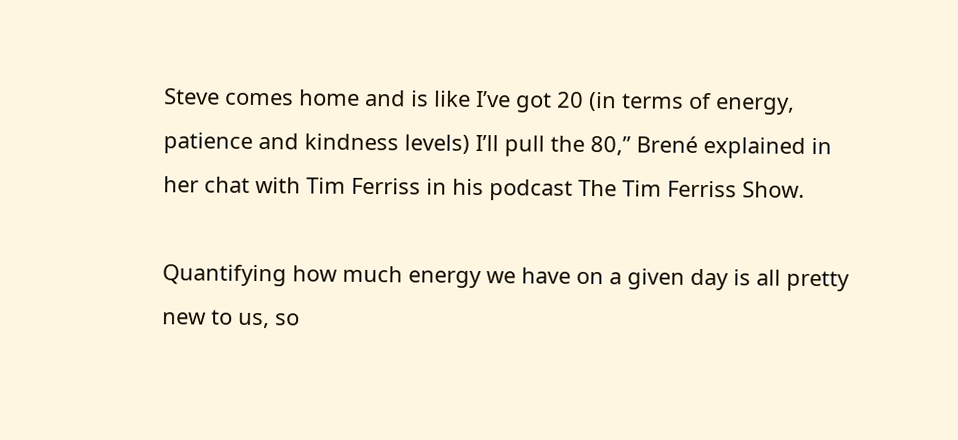Steve comes home and is like I’ve got 20 (in terms of energy, patience and kindness levels) I’ll pull the 80,” Brené explained in her chat with Tim Ferriss in his podcast The Tim Ferriss Show.

Quantifying how much energy we have on a given day is all pretty new to us, so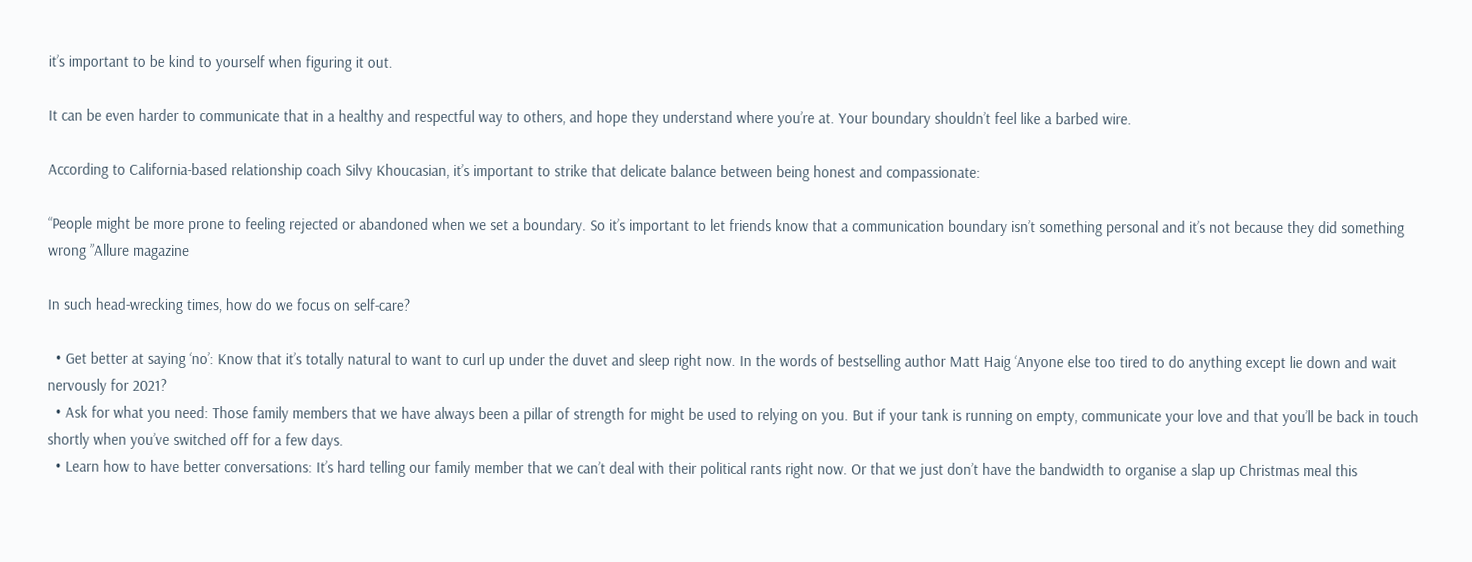it’s important to be kind to yourself when figuring it out.

It can be even harder to communicate that in a healthy and respectful way to others, and hope they understand where you’re at. Your boundary shouldn’t feel like a barbed wire.

According to California-based relationship coach Silvy Khoucasian, it’s important to strike that delicate balance between being honest and compassionate:

“People might be more prone to feeling rejected or abandoned when we set a boundary. So it’s important to let friends know that a communication boundary isn’t something personal and it’s not because they did something wrong ”Allure magazine

In such head-wrecking times, how do we focus on self-care?

  • Get better at saying ‘no’: Know that it’s totally natural to want to curl up under the duvet and sleep right now. In the words of bestselling author Matt Haig ‘Anyone else too tired to do anything except lie down and wait nervously for 2021?
  • Ask for what you need: Those family members that we have always been a pillar of strength for might be used to relying on you. But if your tank is running on empty, communicate your love and that you’ll be back in touch shortly when you’ve switched off for a few days.
  • Learn how to have better conversations: It’s hard telling our family member that we can’t deal with their political rants right now. Or that we just don’t have the bandwidth to organise a slap up Christmas meal this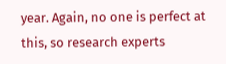year. Again, no one is perfect at this, so research experts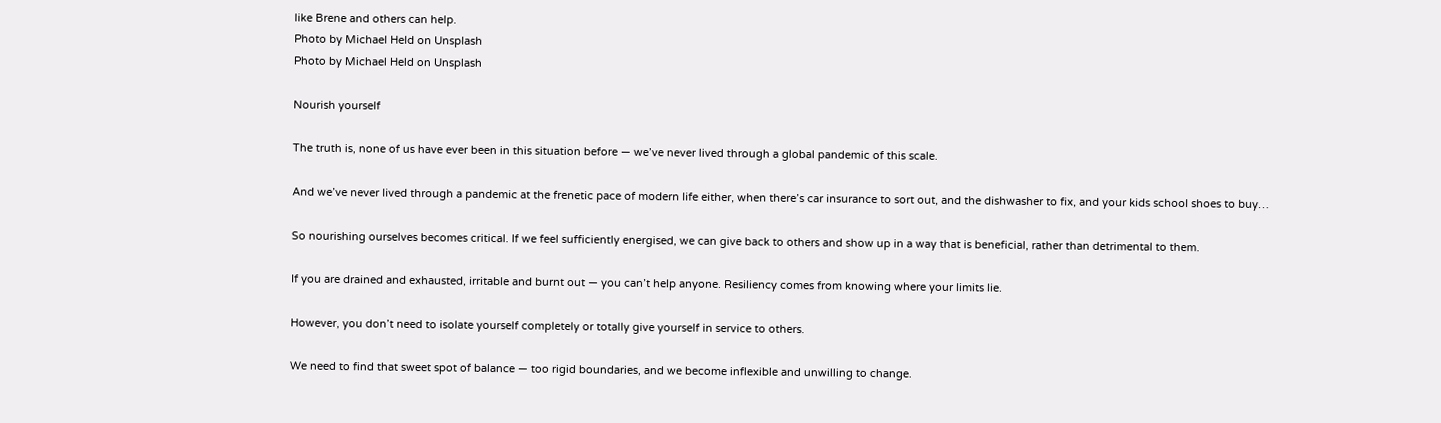like Brene and others can help.
Photo by Michael Held on Unsplash
Photo by Michael Held on Unsplash

Nourish yourself

The truth is, none of us have ever been in this situation before — we’ve never lived through a global pandemic of this scale.

And we’ve never lived through a pandemic at the frenetic pace of modern life either, when there’s car insurance to sort out, and the dishwasher to fix, and your kids school shoes to buy…

So nourishing ourselves becomes critical. If we feel sufficiently energised, we can give back to others and show up in a way that is beneficial, rather than detrimental to them.

If you are drained and exhausted, irritable and burnt out — you can’t help anyone. Resiliency comes from knowing where your limits lie.

However, you don’t need to isolate yourself completely or totally give yourself in service to others.

We need to find that sweet spot of balance — too rigid boundaries, and we become inflexible and unwilling to change.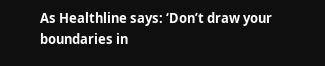As Healthline says: ‘Don’t draw your boundaries in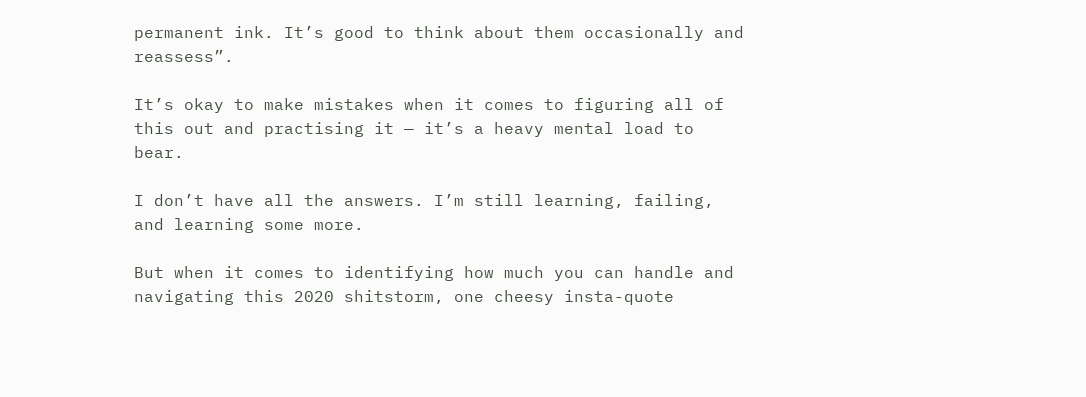permanent ink. It’s good to think about them occasionally and reassess”.

It’s okay to make mistakes when it comes to figuring all of this out and practising it — it’s a heavy mental load to bear.

I don’t have all the answers. I’m still learning, failing, and learning some more.

But when it comes to identifying how much you can handle and navigating this 2020 shitstorm, one cheesy insta-quote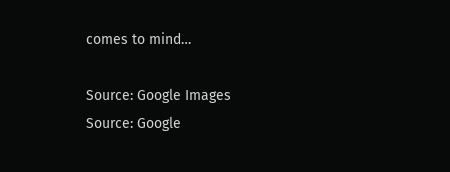comes to mind…

Source: Google Images
Source: Google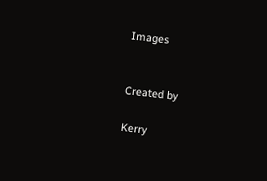Images


Created by

Kerry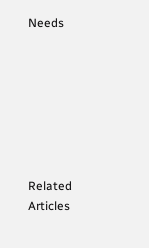Needs







Related Articles